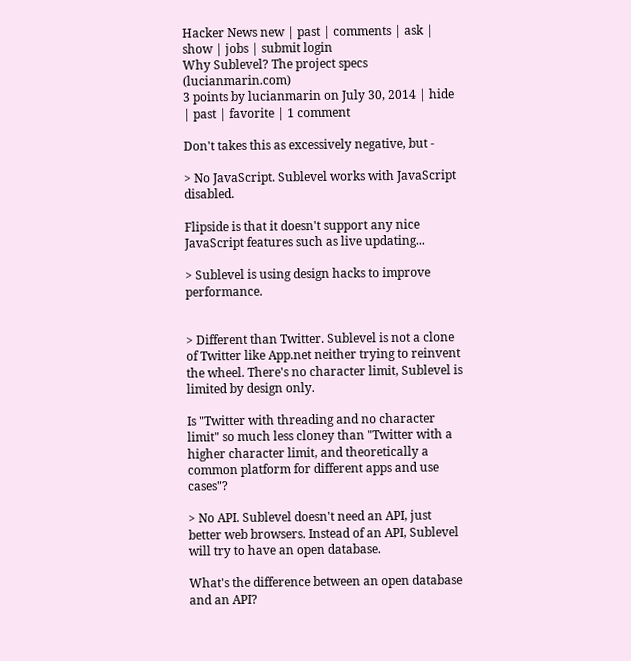Hacker News new | past | comments | ask | show | jobs | submit login
Why Sublevel? The project specs (lucianmarin.com)
3 points by lucianmarin on July 30, 2014 | hide | past | favorite | 1 comment

Don't takes this as excessively negative, but -

> No JavaScript. Sublevel works with JavaScript disabled.

Flipside is that it doesn't support any nice JavaScript features such as live updating...

> Sublevel is using design hacks to improve performance.


> Different than Twitter. Sublevel is not a clone of Twitter like App.net neither trying to reinvent the wheel. There's no character limit, Sublevel is limited by design only.

Is "Twitter with threading and no character limit" so much less cloney than "Twitter with a higher character limit, and theoretically a common platform for different apps and use cases"?

> No API. Sublevel doesn't need an API, just better web browsers. Instead of an API, Sublevel will try to have an open database.

What's the difference between an open database and an API?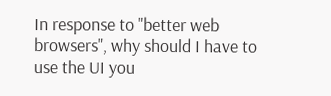In response to "better web browsers", why should I have to use the UI you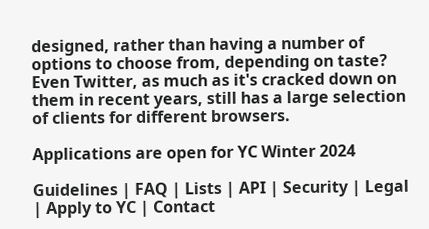designed, rather than having a number of options to choose from, depending on taste? Even Twitter, as much as it's cracked down on them in recent years, still has a large selection of clients for different browsers.

Applications are open for YC Winter 2024

Guidelines | FAQ | Lists | API | Security | Legal | Apply to YC | Contact